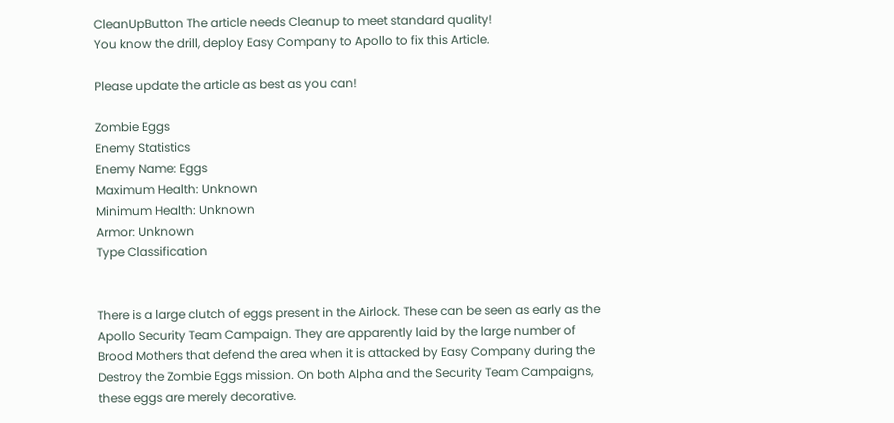CleanUpButton The article needs Cleanup to meet standard quality!
You know the drill, deploy Easy Company to Apollo to fix this Article.

Please update the article as best as you can!

Zombie Eggs
Enemy Statistics
Enemy Name: Eggs
Maximum Health: Unknown
Minimum Health: Unknown
Armor: Unknown
Type Classification


There is a large clutch of eggs present in the Airlock. These can be seen as early as the Apollo Security Team Campaign. They are apparently laid by the large number of Brood Mothers that defend the area when it is attacked by Easy Company during the Destroy the Zombie Eggs mission. On both Alpha and the Security Team Campaigns, these eggs are merely decorative.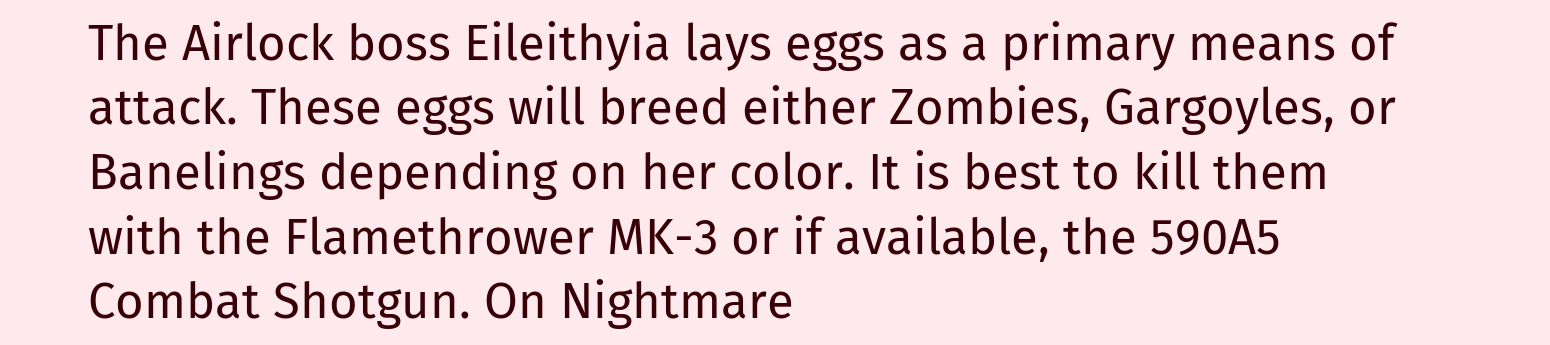The Airlock boss Eileithyia lays eggs as a primary means of attack. These eggs will breed either Zombies, Gargoyles, or Banelings depending on her color. It is best to kill them with the Flamethrower MK-3 or if available, the 590A5 Combat Shotgun. On Nightmare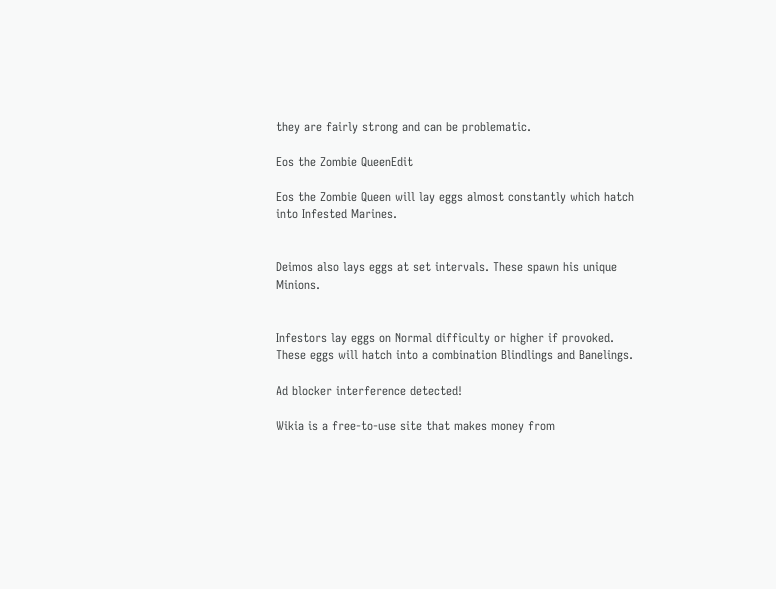they are fairly strong and can be problematic.

Eos the Zombie QueenEdit

Eos the Zombie Queen will lay eggs almost constantly which hatch into Infested Marines.


Deimos also lays eggs at set intervals. These spawn his unique Minions.


Infestors lay eggs on Normal difficulty or higher if provoked. These eggs will hatch into a combination Blindlings and Banelings.

Ad blocker interference detected!

Wikia is a free-to-use site that makes money from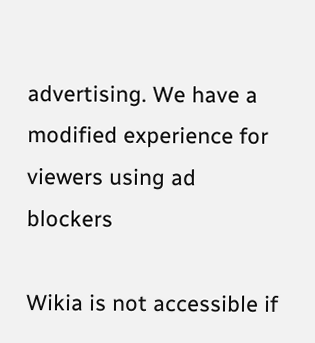advertising. We have a modified experience for viewers using ad blockers

Wikia is not accessible if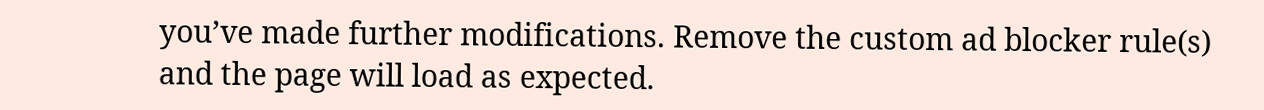you’ve made further modifications. Remove the custom ad blocker rule(s) and the page will load as expected.